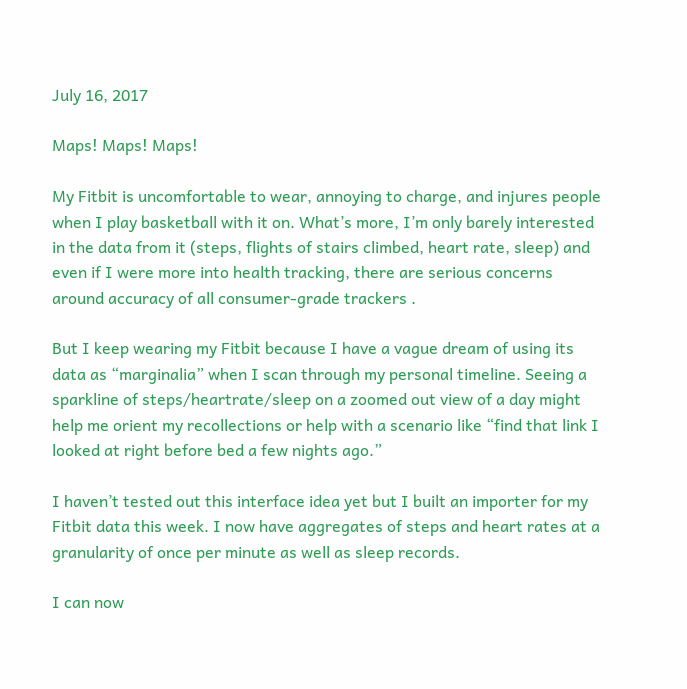July 16, 2017

Maps! Maps! Maps!

My Fitbit is uncomfortable to wear, annoying to charge, and injures people when I play basketball with it on. What’s more, I’m only barely interested in the data from it (steps, flights of stairs climbed, heart rate, sleep) and even if I were more into health tracking, there are serious concerns around accuracy of all consumer-grade trackers .

But I keep wearing my Fitbit because I have a vague dream of using its data as “marginalia” when I scan through my personal timeline. Seeing a sparkline of steps/heartrate/sleep on a zoomed out view of a day might help me orient my recollections or help with a scenario like “find that link I looked at right before bed a few nights ago.”

I haven’t tested out this interface idea yet but I built an importer for my Fitbit data this week. I now have aggregates of steps and heart rates at a granularity of once per minute as well as sleep records.

I can now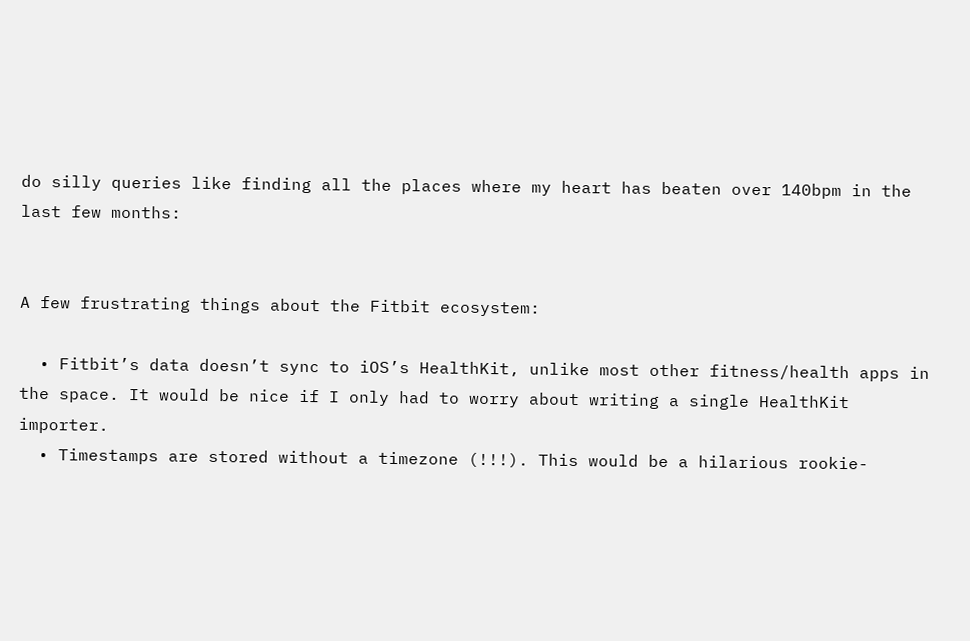do silly queries like finding all the places where my heart has beaten over 140bpm in the last few months:


A few frustrating things about the Fitbit ecosystem:

  • Fitbit’s data doesn’t sync to iOS’s HealthKit, unlike most other fitness/health apps in the space. It would be nice if I only had to worry about writing a single HealthKit importer.
  • Timestamps are stored without a timezone (!!!). This would be a hilarious rookie-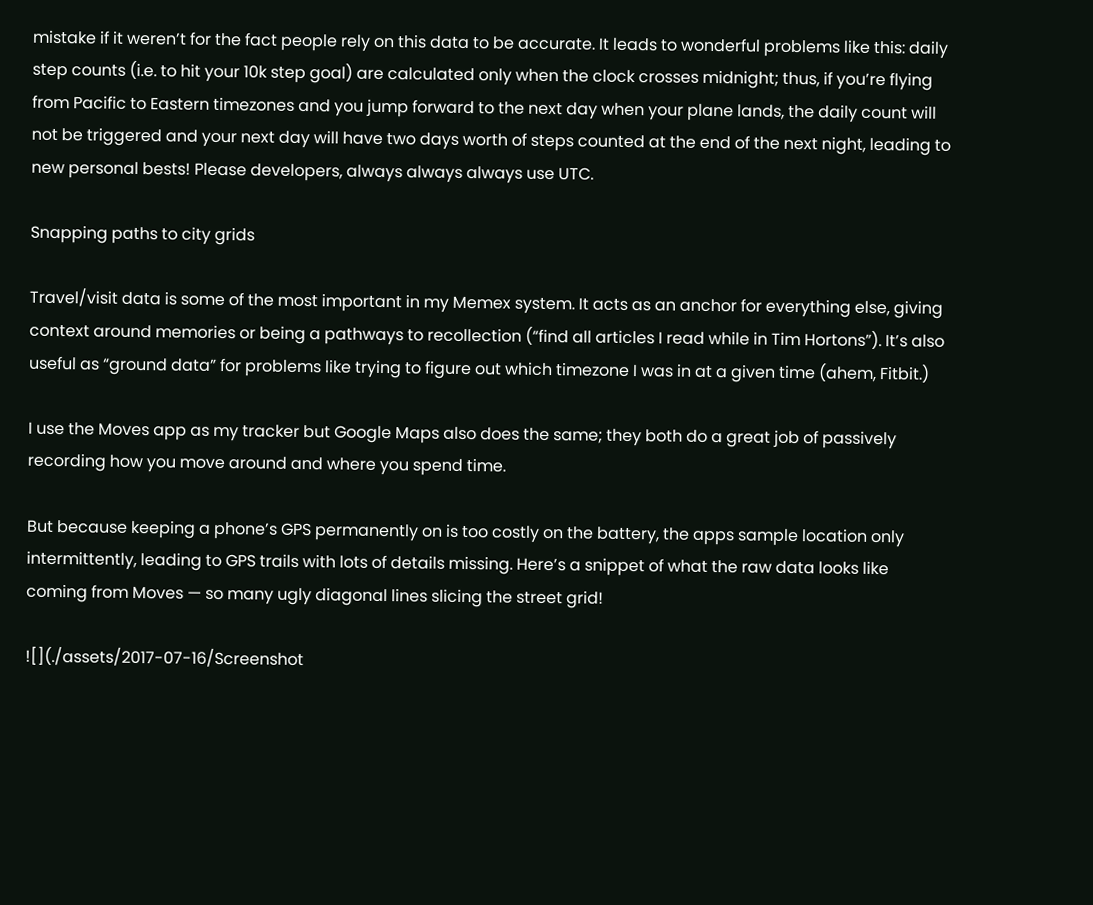mistake if it weren’t for the fact people rely on this data to be accurate. It leads to wonderful problems like this: daily step counts (i.e. to hit your 10k step goal) are calculated only when the clock crosses midnight; thus, if you’re flying from Pacific to Eastern timezones and you jump forward to the next day when your plane lands, the daily count will not be triggered and your next day will have two days worth of steps counted at the end of the next night, leading to new personal bests! Please developers, always always always use UTC.

Snapping paths to city grids

Travel/visit data is some of the most important in my Memex system. It acts as an anchor for everything else, giving context around memories or being a pathways to recollection (“find all articles I read while in Tim Hortons”). It’s also useful as “ground data” for problems like trying to figure out which timezone I was in at a given time (ahem, Fitbit.)

I use the Moves app as my tracker but Google Maps also does the same; they both do a great job of passively recording how you move around and where you spend time.

But because keeping a phone’s GPS permanently on is too costly on the battery, the apps sample location only intermittently, leading to GPS trails with lots of details missing. Here’s a snippet of what the raw data looks like coming from Moves — so many ugly diagonal lines slicing the street grid!

![](./assets/2017-07-16/Screenshot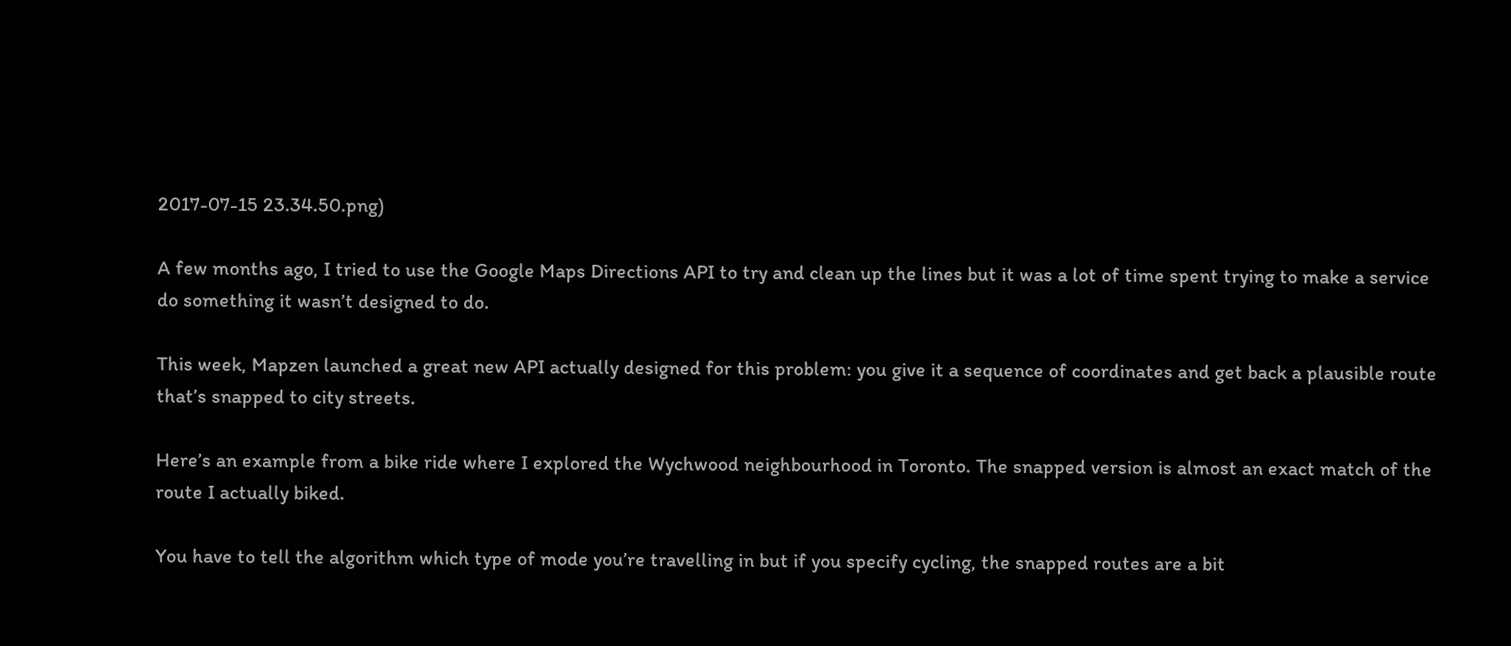2017-07-15 23.34.50.png)

A few months ago, I tried to use the Google Maps Directions API to try and clean up the lines but it was a lot of time spent trying to make a service do something it wasn’t designed to do.

This week, Mapzen launched a great new API actually designed for this problem: you give it a sequence of coordinates and get back a plausible route that’s snapped to city streets.

Here’s an example from a bike ride where I explored the Wychwood neighbourhood in Toronto. The snapped version is almost an exact match of the route I actually biked.

You have to tell the algorithm which type of mode you’re travelling in but if you specify cycling, the snapped routes are a bit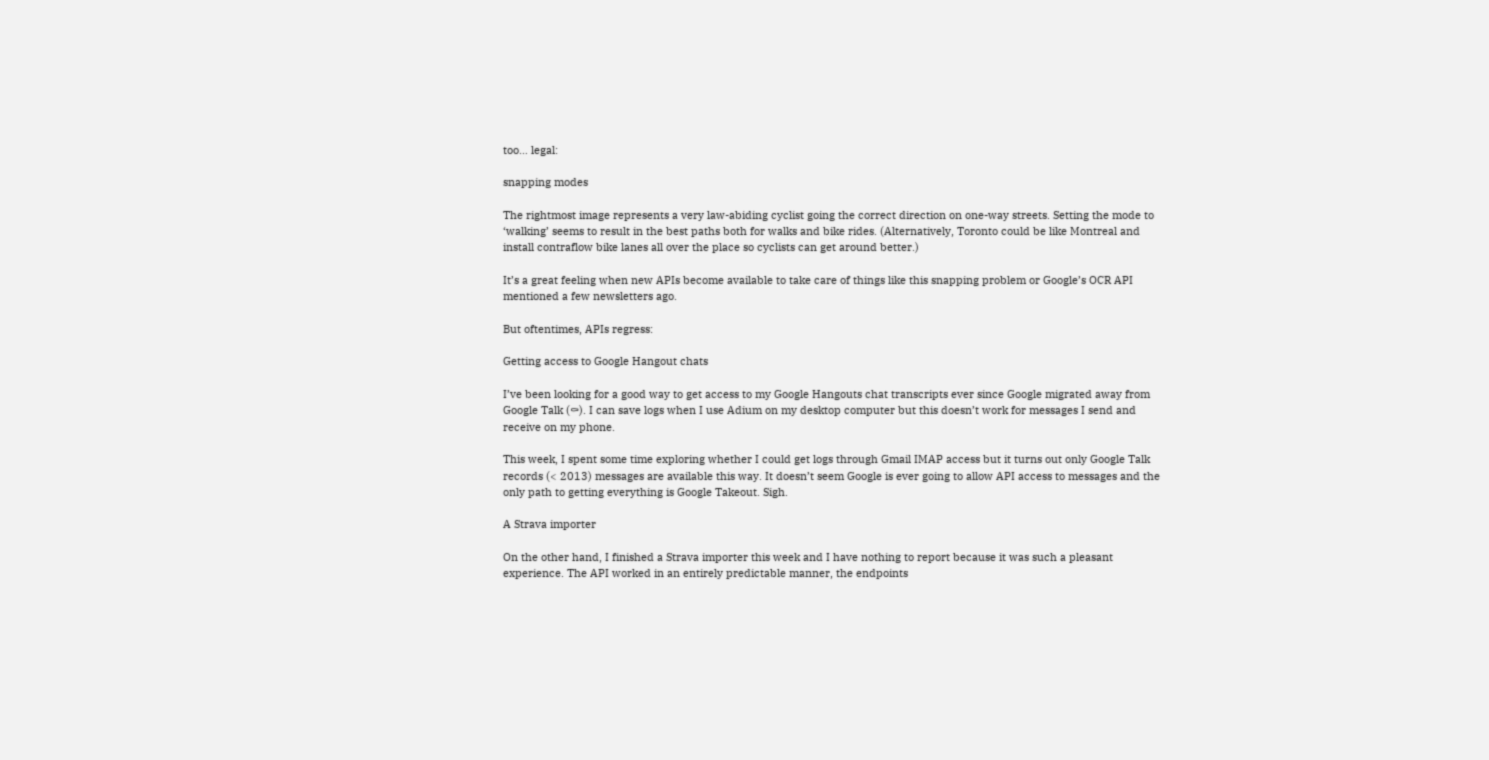too… legal:

snapping modes

The rightmost image represents a very law-abiding cyclist going the correct direction on one-way streets. Setting the mode to ‘walking’ seems to result in the best paths both for walks and bike rides. (Alternatively, Toronto could be like Montreal and install contraflow bike lanes all over the place so cyclists can get around better.)

It’s a great feeling when new APIs become available to take care of things like this snapping problem or Google’s OCR API mentioned a few newsletters ago.

But oftentimes, APIs regress:

Getting access to Google Hangout chats

I’ve been looking for a good way to get access to my Google Hangouts chat transcripts ever since Google migrated away from Google Talk (⚰). I can save logs when I use Adium on my desktop computer but this doesn’t work for messages I send and receive on my phone.

This week, I spent some time exploring whether I could get logs through Gmail IMAP access but it turns out only Google Talk records (< 2013) messages are available this way. It doesn’t seem Google is ever going to allow API access to messages and the only path to getting everything is Google Takeout. Sigh.

A Strava importer

On the other hand, I finished a Strava importer this week and I have nothing to report because it was such a pleasant experience. The API worked in an entirely predictable manner, the endpoints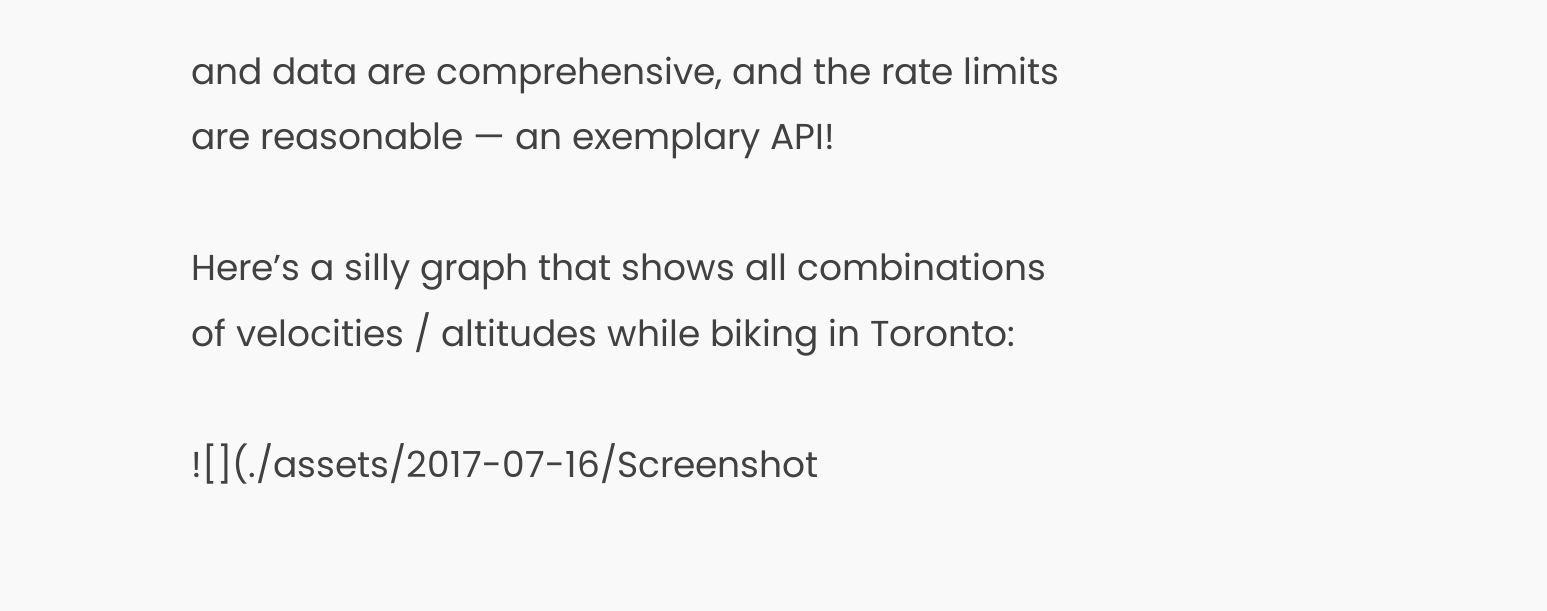and data are comprehensive, and the rate limits are reasonable — an exemplary API!

Here’s a silly graph that shows all combinations of velocities / altitudes while biking in Toronto:

![](./assets/2017-07-16/Screenshot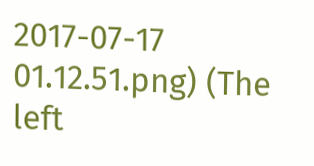2017-07-17 01.12.51.png) (The left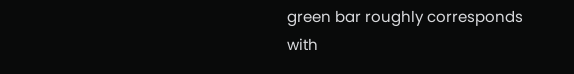green bar roughly corresponds with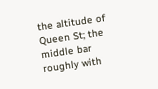the altitude of Queen St; the middle bar roughly with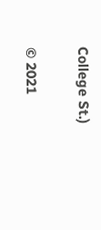College St.)

© 2021